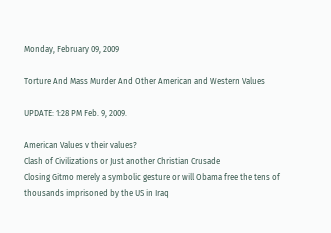Monday, February 09, 2009

Torture And Mass Murder And Other American and Western Values

UPDATE: 1:28 PM Feb. 9, 2009.

American Values v their values?
Clash of Civilizations or Just another Christian Crusade
Closing Gitmo merely a symbolic gesture or will Obama free the tens of thousands imprisoned by the US in Iraq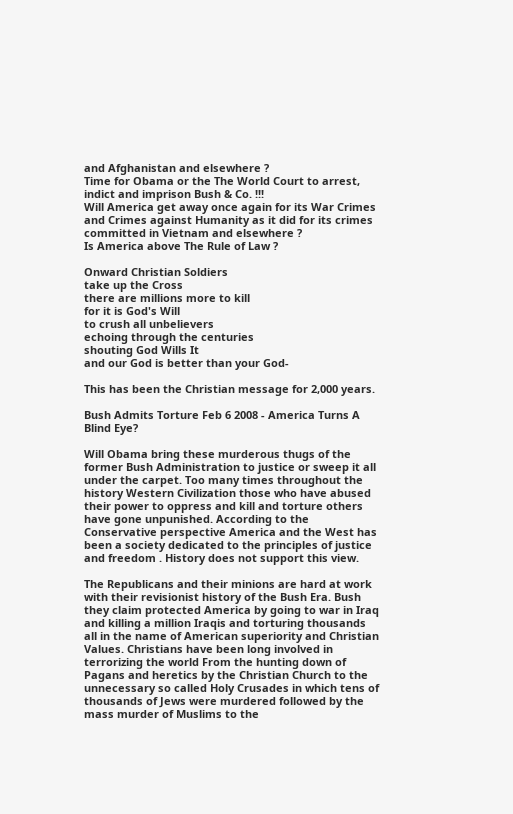and Afghanistan and elsewhere ?
Time for Obama or the The World Court to arrest, indict and imprison Bush & Co. !!!
Will America get away once again for its War Crimes and Crimes against Humanity as it did for its crimes committed in Vietnam and elsewhere ?
Is America above The Rule of Law ?

Onward Christian Soldiers
take up the Cross
there are millions more to kill
for it is God's Will
to crush all unbelievers
echoing through the centuries
shouting God Wills It
and our God is better than your God-

This has been the Christian message for 2,000 years.

Bush Admits Torture Feb 6 2008 - America Turns A Blind Eye?

Will Obama bring these murderous thugs of the former Bush Administration to justice or sweep it all under the carpet. Too many times throughout the history Western Civilization those who have abused their power to oppress and kill and torture others have gone unpunished. According to the Conservative perspective America and the West has been a society dedicated to the principles of justice and freedom . History does not support this view.

The Republicans and their minions are hard at work with their revisionist history of the Bush Era. Bush they claim protected America by going to war in Iraq and killing a million Iraqis and torturing thousands all in the name of American superiority and Christian Values. Christians have been long involved in terrorizing the world From the hunting down of Pagans and heretics by the Christian Church to the unnecessary so called Holy Crusades in which tens of thousands of Jews were murdered followed by the mass murder of Muslims to the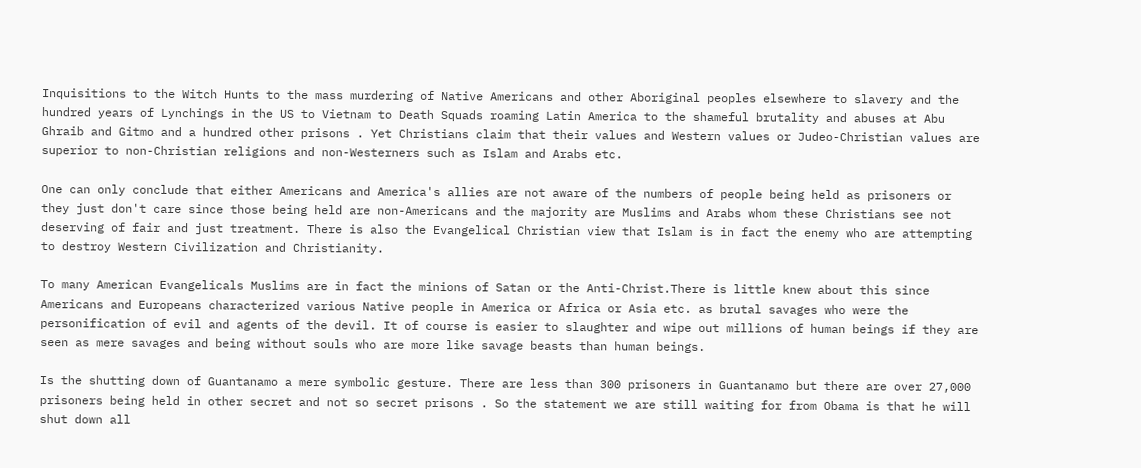Inquisitions to the Witch Hunts to the mass murdering of Native Americans and other Aboriginal peoples elsewhere to slavery and the hundred years of Lynchings in the US to Vietnam to Death Squads roaming Latin America to the shameful brutality and abuses at Abu Ghraib and Gitmo and a hundred other prisons . Yet Christians claim that their values and Western values or Judeo-Christian values are superior to non-Christian religions and non-Westerners such as Islam and Arabs etc.

One can only conclude that either Americans and America's allies are not aware of the numbers of people being held as prisoners or they just don't care since those being held are non-Americans and the majority are Muslims and Arabs whom these Christians see not deserving of fair and just treatment. There is also the Evangelical Christian view that Islam is in fact the enemy who are attempting to destroy Western Civilization and Christianity.

To many American Evangelicals Muslims are in fact the minions of Satan or the Anti-Christ.There is little knew about this since Americans and Europeans characterized various Native people in America or Africa or Asia etc. as brutal savages who were the personification of evil and agents of the devil. It of course is easier to slaughter and wipe out millions of human beings if they are seen as mere savages and being without souls who are more like savage beasts than human beings.

Is the shutting down of Guantanamo a mere symbolic gesture. There are less than 300 prisoners in Guantanamo but there are over 27,000 prisoners being held in other secret and not so secret prisons . So the statement we are still waiting for from Obama is that he will shut down all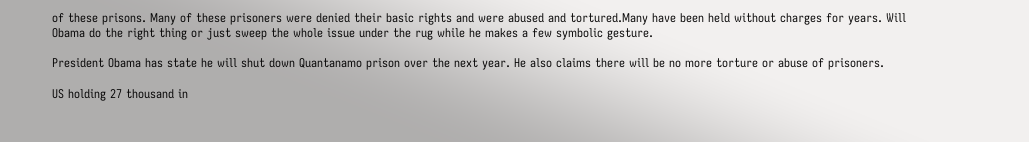of these prisons. Many of these prisoners were denied their basic rights and were abused and tortured.Many have been held without charges for years. Will Obama do the right thing or just sweep the whole issue under the rug while he makes a few symbolic gesture.

President Obama has state he will shut down Quantanamo prison over the next year. He also claims there will be no more torture or abuse of prisoners.

US holding 27 thousand in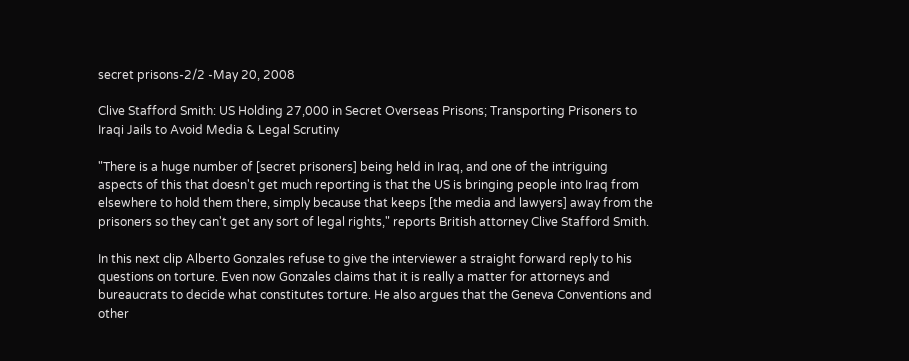secret prisons-2/2 -May 20, 2008

Clive Stafford Smith: US Holding 27,000 in Secret Overseas Prisons; Transporting Prisoners to Iraqi Jails to Avoid Media & Legal Scrutiny

"There is a huge number of [secret prisoners] being held in Iraq, and one of the intriguing aspects of this that doesn't get much reporting is that the US is bringing people into Iraq from elsewhere to hold them there, simply because that keeps [the media and lawyers] away from the prisoners so they can't get any sort of legal rights," reports British attorney Clive Stafford Smith.

In this next clip Alberto Gonzales refuse to give the interviewer a straight forward reply to his questions on torture. Even now Gonzales claims that it is really a matter for attorneys and bureaucrats to decide what constitutes torture. He also argues that the Geneva Conventions and other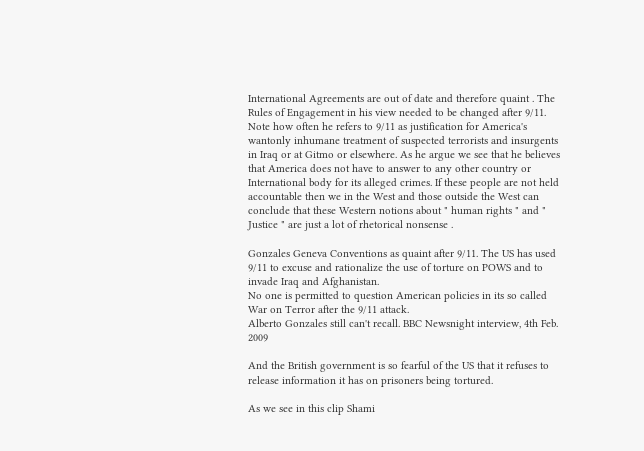International Agreements are out of date and therefore quaint . The Rules of Engagement in his view needed to be changed after 9/11. Note how often he refers to 9/11 as justification for America's wantonly inhumane treatment of suspected terrorists and insurgents in Iraq or at Gitmo or elsewhere. As he argue we see that he believes that America does not have to answer to any other country or International body for its alleged crimes. If these people are not held accountable then we in the West and those outside the West can conclude that these Western notions about " human rights " and " Justice " are just a lot of rhetorical nonsense .

Gonzales Geneva Conventions as quaint after 9/11. The US has used 9/11 to excuse and rationalize the use of torture on POWS and to invade Iraq and Afghanistan.
No one is permitted to question American policies in its so called War on Terror after the 9/11 attack.
Alberto Gonzales still can't recall. BBC Newsnight interview, 4th Feb. 2009

And the British government is so fearful of the US that it refuses to release information it has on prisoners being tortured.

As we see in this clip Shami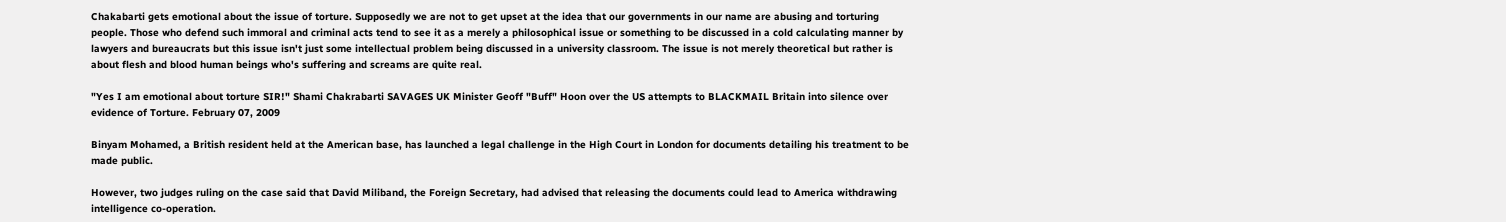Chakabarti gets emotional about the issue of torture. Supposedly we are not to get upset at the idea that our governments in our name are abusing and torturing people. Those who defend such immoral and criminal acts tend to see it as a merely a philosophical issue or something to be discussed in a cold calculating manner by lawyers and bureaucrats but this issue isn't just some intellectual problem being discussed in a university classroom. The issue is not merely theoretical but rather is about flesh and blood human beings who's suffering and screams are quite real.

"Yes I am emotional about torture SIR!" Shami Chakrabarti SAVAGES UK Minister Geoff "Buff" Hoon over the US attempts to BLACKMAIL Britain into silence over evidence of Torture. February 07, 2009

Binyam Mohamed, a British resident held at the American base, has launched a legal challenge in the High Court in London for documents detailing his treatment to be made public.

However, two judges ruling on the case said that David Miliband, the Foreign Secretary, had advised that releasing the documents could lead to America withdrawing intelligence co-operation.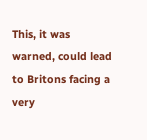This, it was warned, could lead to Britons facing a very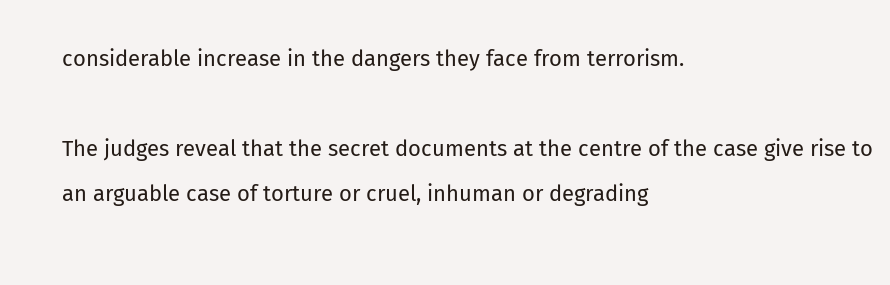considerable increase in the dangers they face from terrorism.

The judges reveal that the secret documents at the centre of the case give rise to an arguable case of torture or cruel, inhuman or degrading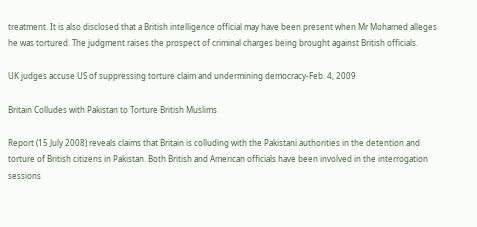treatment. It is also disclosed that a British intelligence official may have been present when Mr Mohamed alleges he was tortured. The judgment raises the prospect of criminal charges being brought against British officials.

UK judges accuse US of suppressing torture claim and undermining democracy-Feb. 4, 2009

Britain Colludes with Pakistan to Torture British Muslims

Report (15 July 2008) reveals claims that Britain is colluding with the Pakistani authorities in the detention and torture of British citizens in Pakistan. Both British and American officials have been involved in the interrogation sessions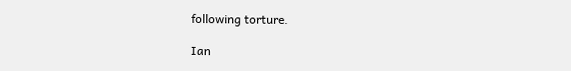following torture.

Ian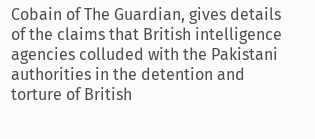Cobain of The Guardian, gives details of the claims that British intelligence agencies colluded with the Pakistani authorities in the detention and torture of British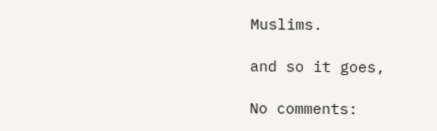Muslims.

and so it goes,

No comments: